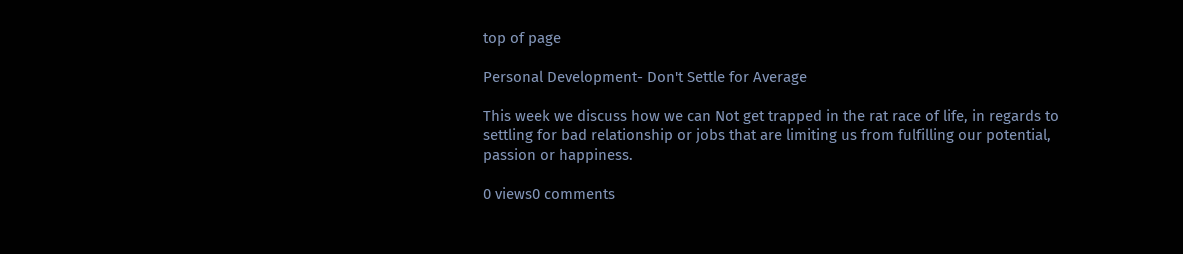top of page

Personal Development- Don't Settle for Average

This week we discuss how we can Not get trapped in the rat race of life, in regards to settling for bad relationship or jobs that are limiting us from fulfilling our potential, passion or happiness.

0 views0 comments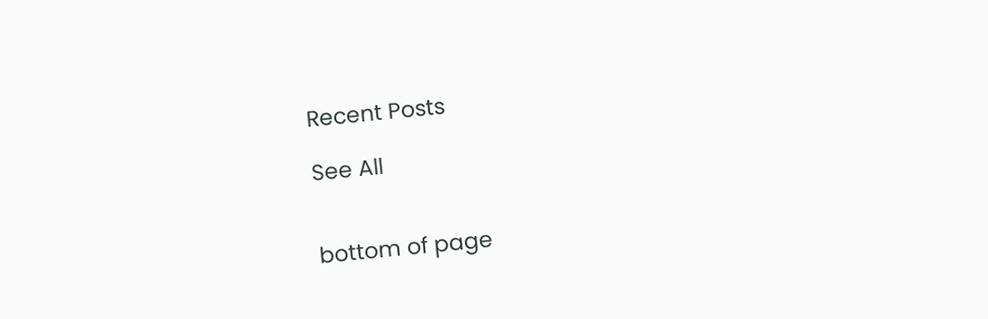Recent Posts

See All


bottom of page